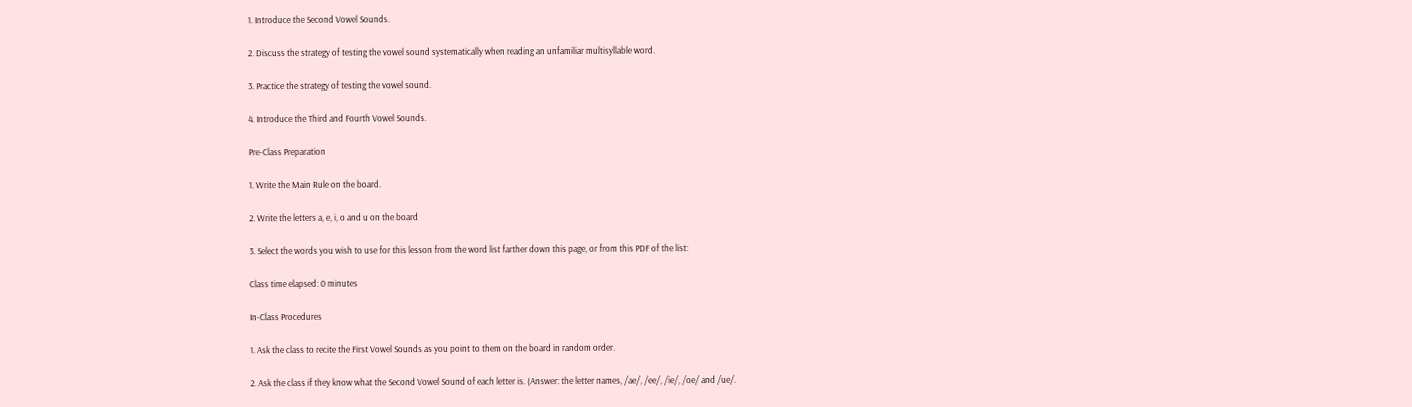1. Introduce the Second Vowel Sounds.

2. Discuss the strategy of testing the vowel sound systematically when reading an unfamiliar multisyllable word.

3. Practice the strategy of testing the vowel sound.

4. Introduce the Third and Fourth Vowel Sounds.

Pre-Class Preparation

1. Write the Main Rule on the board.

2. Write the letters a, e, i, o and u on the board

3. Select the words you wish to use for this lesson from the word list farther down this page, or from this PDF of the list:

Class time elapsed: 0 minutes

In-Class Procedures

1. Ask the class to recite the First Vowel Sounds as you point to them on the board in random order.

2. Ask the class if they know what the Second Vowel Sound of each letter is. (Answer: the letter names, /ae/, /ee/, /ie/, /oe/ and /ue/.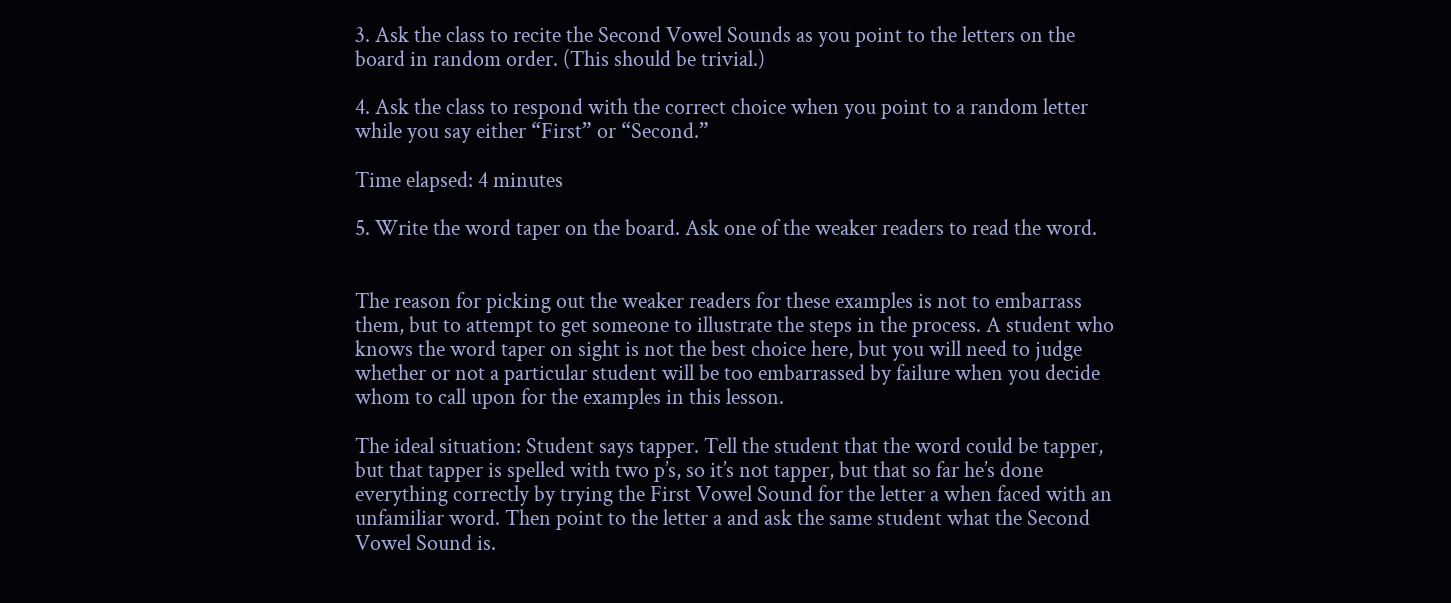3. Ask the class to recite the Second Vowel Sounds as you point to the letters on the board in random order. (This should be trivial.)

4. Ask the class to respond with the correct choice when you point to a random letter while you say either “First” or “Second.”

Time elapsed: 4 minutes

5. Write the word taper on the board. Ask one of the weaker readers to read the word.


The reason for picking out the weaker readers for these examples is not to embarrass them, but to attempt to get someone to illustrate the steps in the process. A student who knows the word taper on sight is not the best choice here, but you will need to judge whether or not a particular student will be too embarrassed by failure when you decide whom to call upon for the examples in this lesson.

The ideal situation: Student says tapper. Tell the student that the word could be tapper, but that tapper is spelled with two p’s, so it’s not tapper, but that so far he’s done everything correctly by trying the First Vowel Sound for the letter a when faced with an unfamiliar word. Then point to the letter a and ask the same student what the Second Vowel Sound is.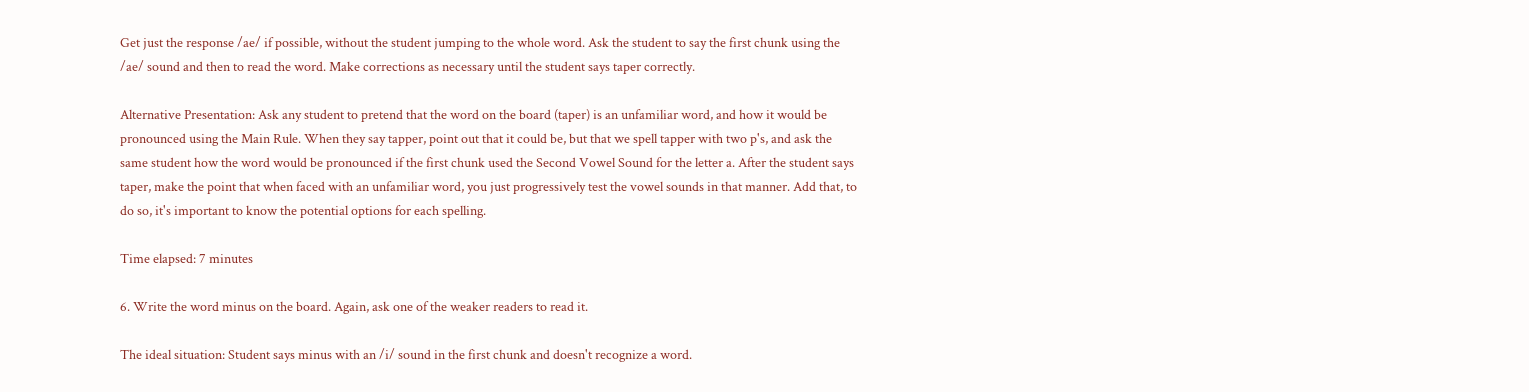Get just the response /ae/ if possible, without the student jumping to the whole word. Ask the student to say the first chunk using the /ae/ sound and then to read the word. Make corrections as necessary until the student says taper correctly.

Alternative Presentation: Ask any student to pretend that the word on the board (taper) is an unfamiliar word, and how it would be pronounced using the Main Rule. When they say tapper, point out that it could be, but that we spell tapper with two p's, and ask the same student how the word would be pronounced if the first chunk used the Second Vowel Sound for the letter a. After the student says taper, make the point that when faced with an unfamiliar word, you just progressively test the vowel sounds in that manner. Add that, to do so, it's important to know the potential options for each spelling.

Time elapsed: 7 minutes

6. Write the word minus on the board. Again, ask one of the weaker readers to read it.

The ideal situation: Student says minus with an /i/ sound in the first chunk and doesn't recognize a word.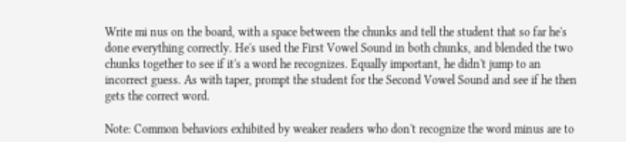Write mi nus on the board, with a space between the chunks and tell the student that so far he's done everything correctly. He's used the First Vowel Sound in both chunks, and blended the two chunks together to see if it's a word he recognizes. Equally important, he didn't jump to an incorrect guess. As with taper, prompt the student for the Second Vowel Sound and see if he then gets the correct word.

Note: Common behaviors exhibited by weaker readers who don't recognize the word minus are to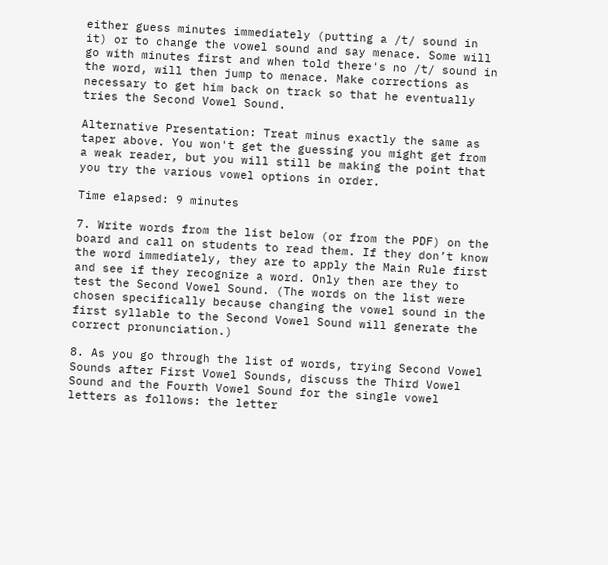either guess minutes immediately (putting a /t/ sound in it) or to change the vowel sound and say menace. Some will go with minutes first and when told there's no /t/ sound in the word, will then jump to menace. Make corrections as necessary to get him back on track so that he eventually tries the Second Vowel Sound.

Alternative Presentation: Treat minus exactly the same as taper above. You won't get the guessing you might get from a weak reader, but you will still be making the point that you try the various vowel options in order.

Time elapsed: 9 minutes

7. Write words from the list below (or from the PDF) on the board and call on students to read them. If they don’t know the word immediately, they are to apply the Main Rule first and see if they recognize a word. Only then are they to test the Second Vowel Sound. (The words on the list were chosen specifically because changing the vowel sound in the first syllable to the Second Vowel Sound will generate the correct pronunciation.)

8. As you go through the list of words, trying Second Vowel Sounds after First Vowel Sounds, discuss the Third Vowel Sound and the Fourth Vowel Sound for the single vowel letters as follows: the letter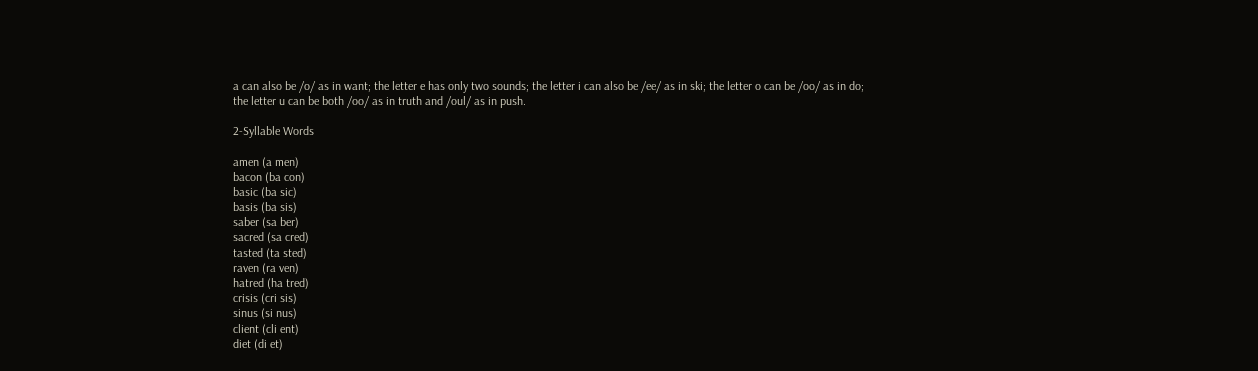a can also be /o/ as in want; the letter e has only two sounds; the letter i can also be /ee/ as in ski; the letter o can be /oo/ as in do; the letter u can be both /oo/ as in truth and /oul/ as in push.

2-Syllable Words

amen (a men)
bacon (ba con)
basic (ba sic)
basis (ba sis)
saber (sa ber)
sacred (sa cred)
tasted (ta sted)
raven (ra ven)
hatred (ha tred)
crisis (cri sis)
sinus (si nus)
client (cli ent)
diet (di et)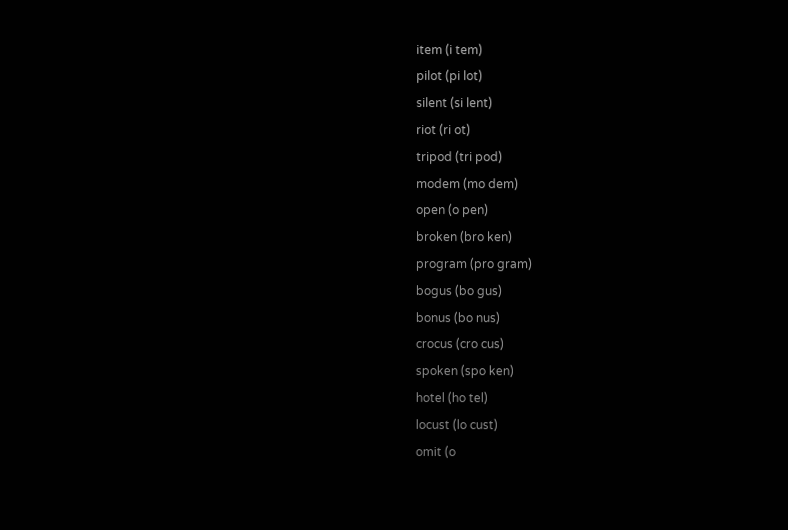item (i tem)
pilot (pi lot)
silent (si lent)
riot (ri ot)
tripod (tri pod)
modem (mo dem)
open (o pen)
broken (bro ken)
program (pro gram)
bogus (bo gus)
bonus (bo nus)
crocus (cro cus)
spoken (spo ken)
hotel (ho tel)
locust (lo cust)
omit (o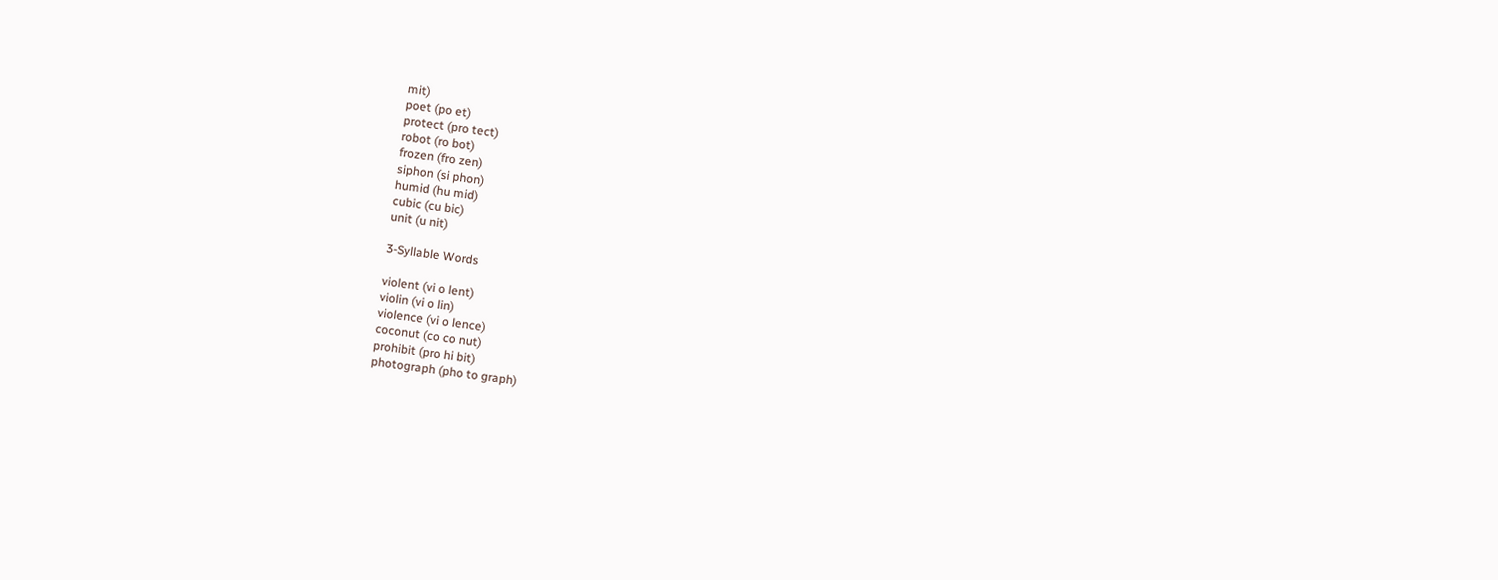mit)
poet (po et)
protect (pro tect)
robot (ro bot)
frozen (fro zen)
siphon (si phon)
humid (hu mid)
cubic (cu bic)
unit (u nit)

3-Syllable Words

violent (vi o lent)
violin (vi o lin)
violence (vi o lence)
coconut (co co nut)
prohibit (pro hi bit)
photograph (pho to graph)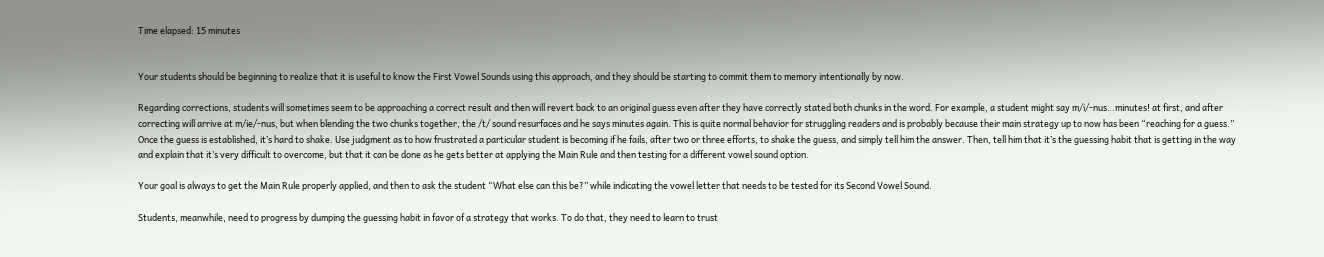Time elapsed: 15 minutes


Your students should be beginning to realize that it is useful to know the First Vowel Sounds using this approach, and they should be starting to commit them to memory intentionally by now.

Regarding corrections, students will sometimes seem to be approaching a correct result and then will revert back to an original guess even after they have correctly stated both chunks in the word. For example, a student might say m/i/-nus…minutes! at first, and after correcting will arrive at m/ie/-nus, but when blending the two chunks together, the /t/ sound resurfaces and he says minutes again. This is quite normal behavior for struggling readers and is probably because their main strategy up to now has been “reaching for a guess.” Once the guess is established, it’s hard to shake. Use judgment as to how frustrated a particular student is becoming if he fails, after two or three efforts, to shake the guess, and simply tell him the answer. Then, tell him that it’s the guessing habit that is getting in the way and explain that it’s very difficult to overcome, but that it can be done as he gets better at applying the Main Rule and then testing for a different vowel sound option.

Your goal is always to get the Main Rule properly applied, and then to ask the student “What else can this be?” while indicating the vowel letter that needs to be tested for its Second Vowel Sound.

Students, meanwhile, need to progress by dumping the guessing habit in favor of a strategy that works. To do that, they need to learn to trust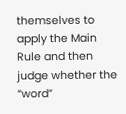themselves to apply the Main Rule and then judge whether the “word”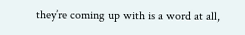they’re coming up with is a word at all,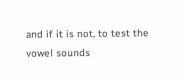and if it is not, to test the vowel sounds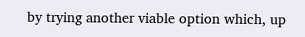by trying another viable option which, up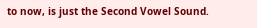to now, is just the Second Vowel Sound.